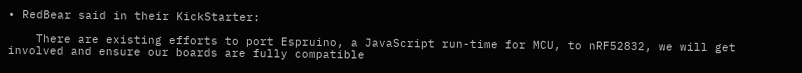• RedBear said in their KickStarter:

    There are existing efforts to port Espruino, a JavaScript run-time for MCU, to nRF52832, we will get involved and ensure our boards are fully compatible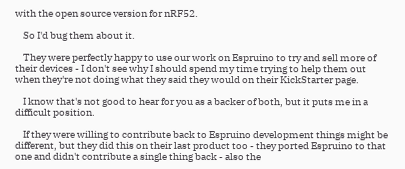with the open source version for nRF52.

    So I'd bug them about it.

    They were perfectly happy to use our work on Espruino to try and sell more of their devices - I don't see why I should spend my time trying to help them out when they're not doing what they said they would on their KickStarter page.

    I know that's not good to hear for you as a backer of both, but it puts me in a difficult position.

    If they were willing to contribute back to Espruino development things might be different, but they did this on their last product too - they ported Espruino to that one and didn't contribute a single thing back - also the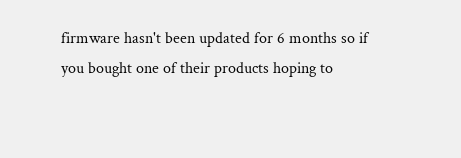firmware hasn't been updated for 6 months so if you bought one of their products hoping to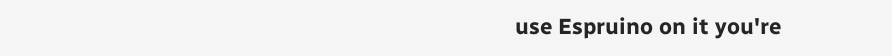use Espruino on it you're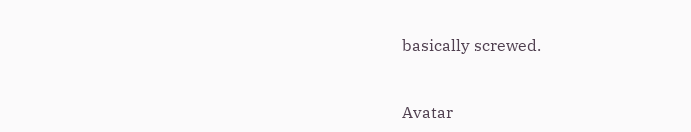basically screwed.


Avatar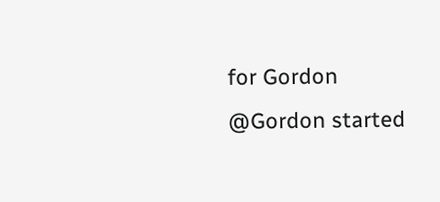for Gordon @Gordon started